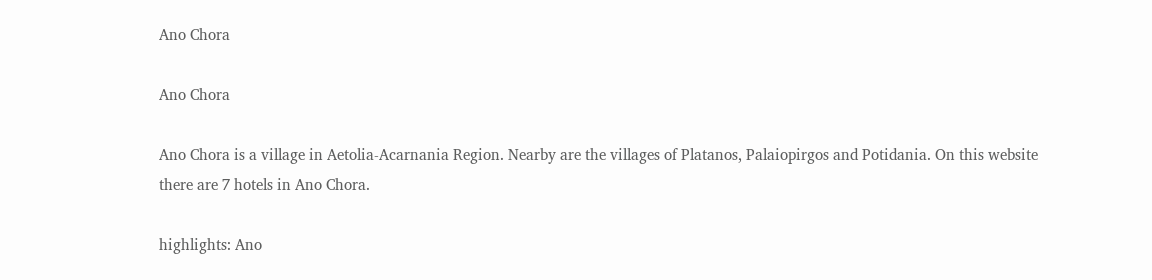Ano Chora

Ano Chora

Ano Chora is a village in Aetolia-Acarnania Region. Nearby are the villages of Platanos, Palaiopirgos and Potidania. On this website there are 7 hotels in Ano Chora.

highlights: Ano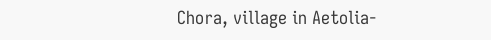Chora, village in Aetolia-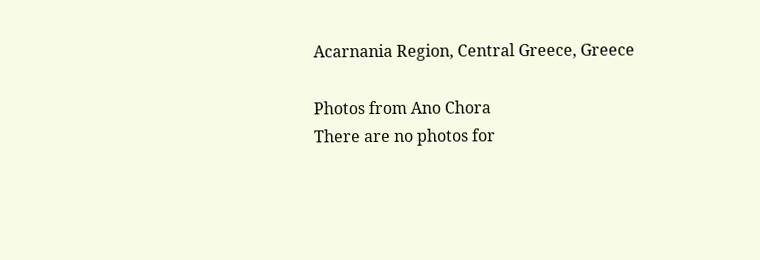Acarnania Region, Central Greece, Greece

Photos from Ano Chora
There are no photos for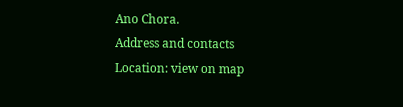Ano Chora.
Address and contacts
Location: view on map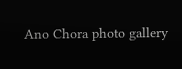Ano Chora photo gallery